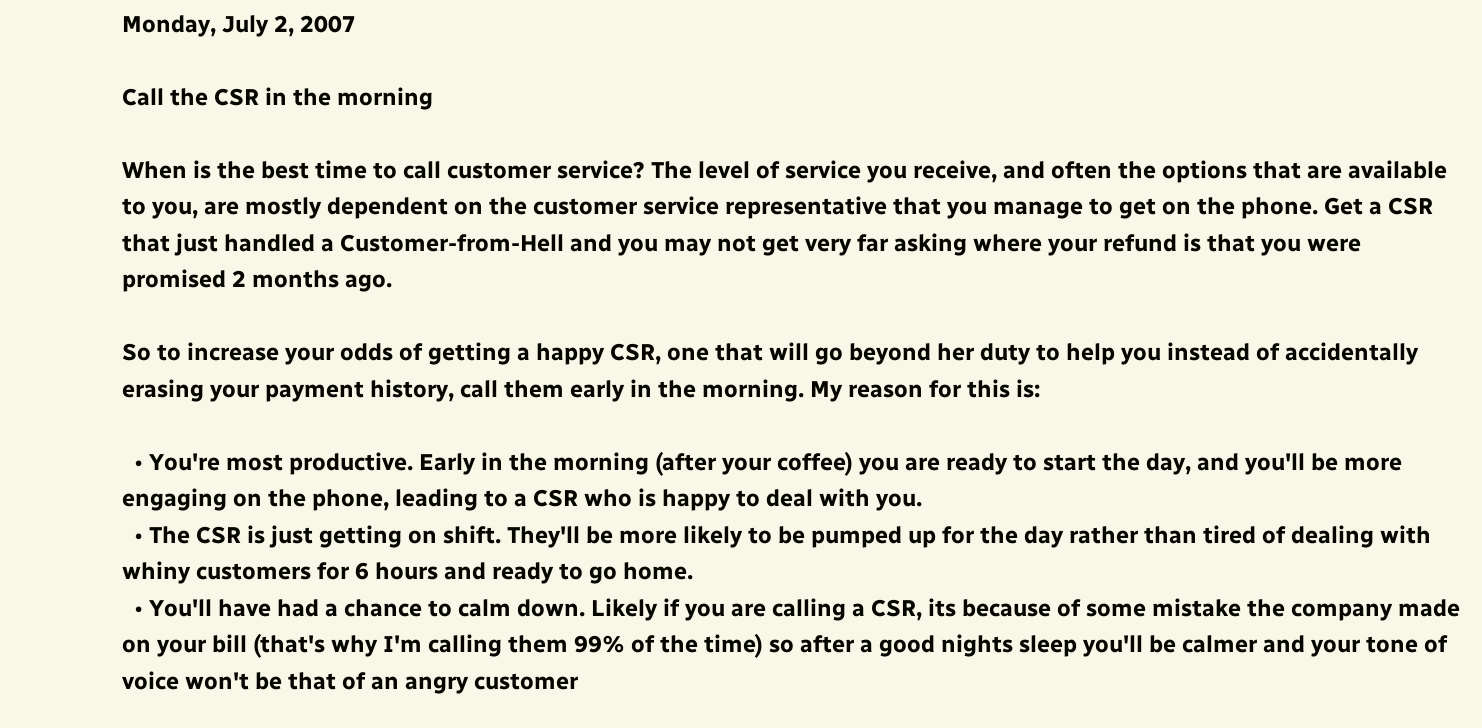Monday, July 2, 2007

Call the CSR in the morning

When is the best time to call customer service? The level of service you receive, and often the options that are available to you, are mostly dependent on the customer service representative that you manage to get on the phone. Get a CSR that just handled a Customer-from-Hell and you may not get very far asking where your refund is that you were promised 2 months ago.

So to increase your odds of getting a happy CSR, one that will go beyond her duty to help you instead of accidentally erasing your payment history, call them early in the morning. My reason for this is:

  • You're most productive. Early in the morning (after your coffee) you are ready to start the day, and you'll be more engaging on the phone, leading to a CSR who is happy to deal with you.
  • The CSR is just getting on shift. They'll be more likely to be pumped up for the day rather than tired of dealing with whiny customers for 6 hours and ready to go home.
  • You'll have had a chance to calm down. Likely if you are calling a CSR, its because of some mistake the company made on your bill (that's why I'm calling them 99% of the time) so after a good nights sleep you'll be calmer and your tone of voice won't be that of an angry customer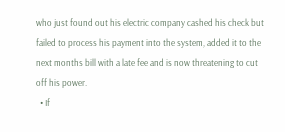who just found out his electric company cashed his check but failed to process his payment into the system, added it to the next months bill with a late fee and is now threatening to cut off his power.
  • If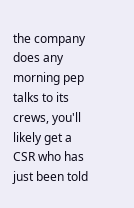the company does any morning pep talks to its crews, you'll likely get a CSR who has just been told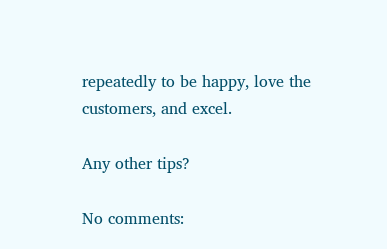repeatedly to be happy, love the customers, and excel.

Any other tips?

No comments: